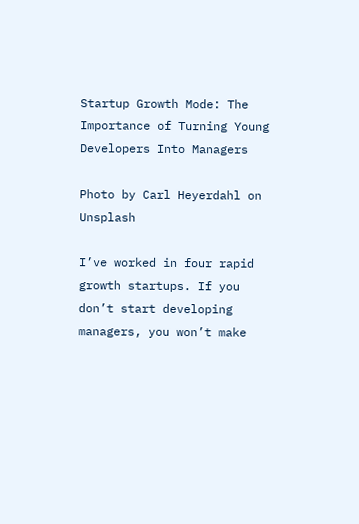Startup Growth Mode: The Importance of Turning Young Developers Into Managers

Photo by Carl Heyerdahl on Unsplash

I’ve worked in four rapid growth startups. If you don’t start developing managers, you won’t make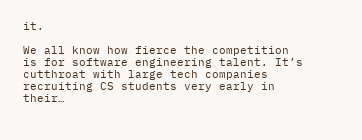it.

We all know how fierce the competition is for software engineering talent. It’s cutthroat with large tech companies recruiting CS students very early in their…